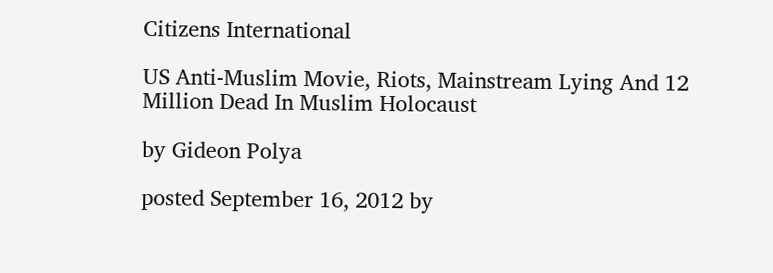Citizens International

US Anti-Muslim Movie, Riots, Mainstream Lying And 12 Million Dead In Muslim Holocaust

by Gideon Polya

posted September 16, 2012 by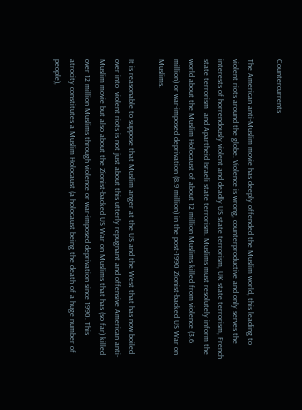Countercurrents

The American anti-Muslim movie has deeply offended the Muslim world, this leading to violent riots around the globe. Violence is wrong, counterproductive and only serves the interests of horrendously violent and deadly US state terrorism, UK state terrorism, French state terrorism  and Apartheid Israeli state terrorism. Muslims must resolutely inform the world about the Muslim Holocaust of about 12 million Muslims killed from violence (3.6 million) or war-imposed deprivation (8.9 million) in the post-1990 Zionist-backed US War on Muslims.

It is reasonable to suppose that Muslim anger at the US and the West that has now boiled over into  violent riots is not just about this utterly repugnant and offensive American anti-Muslim movie but also about the Zionist-backed US War on Muslims that has (so far) killed over 12 million Muslims through violence or war-imposed deprivation since 1990. This atrocity constitutes a Muslim Holocaust (a holocaust being the death of a huge number of people),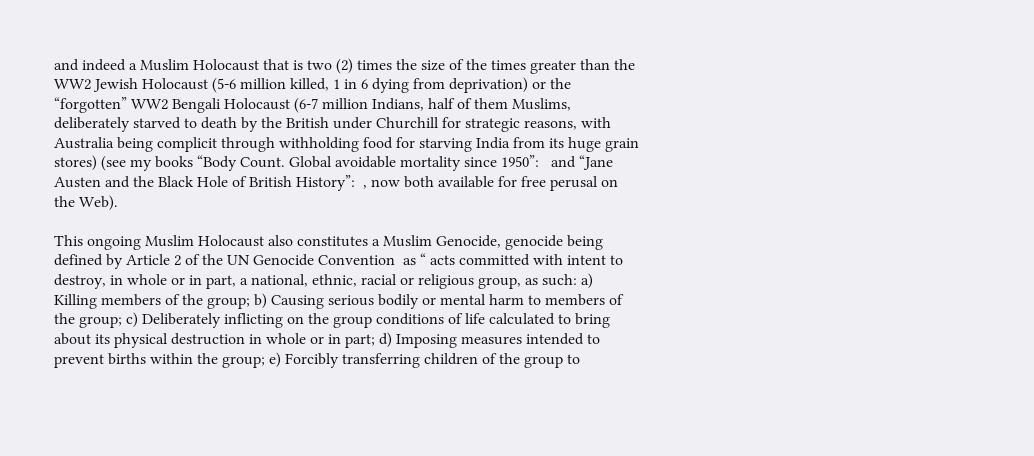and indeed a Muslim Holocaust that is two (2) times the size of the times greater than the WW2 Jewish Holocaust (5-6 million killed, 1 in 6 dying from deprivation) or the “forgotten” WW2 Bengali Holocaust (6-7 million Indians, half of them Muslims, deliberately starved to death by the British under Churchill for strategic reasons, with Australia being complicit through withholding food for starving India from its huge grain stores) (see my books “Body Count. Global avoidable mortality since 1950”:   and “Jane Austen and the Black Hole of British History”:  , now both available for free perusal on the Web).

This ongoing Muslim Holocaust also constitutes a Muslim Genocide, genocide being defined by Article 2 of the UN Genocide Convention  as “ acts committed with intent to destroy, in whole or in part, a national, ethnic, racial or religious group, as such: a) Killing members of the group; b) Causing serious bodily or mental harm to members of the group; c) Deliberately inflicting on the group conditions of life calculated to bring about its physical destruction in whole or in part; d) Imposing measures intended to prevent births within the group; e) Forcibly transferring children of the group to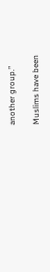another group.”

Muslims have been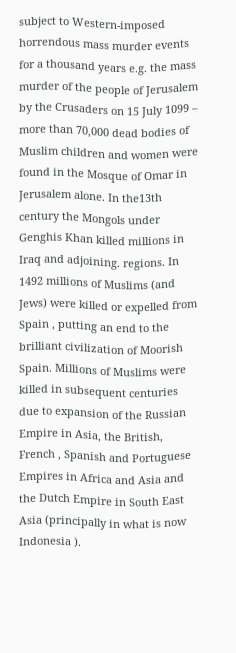subject to Western-imposed horrendous mass murder events for a thousand years e.g. the mass murder of the people of Jerusalem by the Crusaders on 15 July 1099 – more than 70,000 dead bodies of Muslim children and women were found in the Mosque of Omar in Jerusalem alone. In the13th century the Mongols under Genghis Khan killed millions in Iraq and adjoining. regions. In 1492 millions of Muslims (and Jews) were killed or expelled from Spain , putting an end to the brilliant civilization of Moorish Spain. Millions of Muslims were killed in subsequent centuries due to expansion of the Russian Empire in Asia, the British, French , Spanish and Portuguese Empires in Africa and Asia and the Dutch Empire in South East Asia (principally in what is now Indonesia ).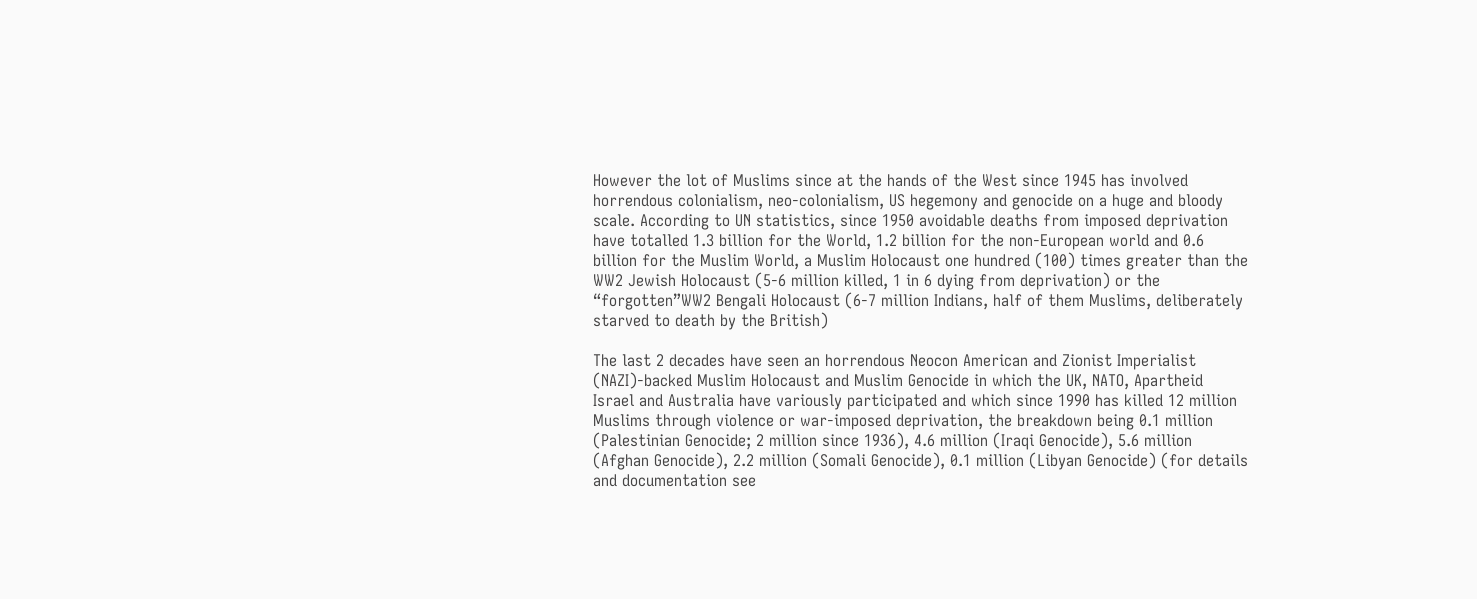However the lot of Muslims since at the hands of the West since 1945 has involved horrendous colonialism, neo-colonialism, US hegemony and genocide on a huge and bloody scale. According to UN statistics, since 1950 avoidable deaths from imposed deprivation have totalled 1.3 billion for the World, 1.2 billion for the non-European world and 0.6 billion for the Muslim World, a Muslim Holocaust one hundred (100) times greater than the WW2 Jewish Holocaust (5-6 million killed, 1 in 6 dying from deprivation) or the “forgotten”WW2 Bengali Holocaust (6-7 million Indians, half of them Muslims, deliberately starved to death by the British)

The last 2 decades have seen an horrendous Neocon American and Zionist Imperialist (NAZI)-backed Muslim Holocaust and Muslim Genocide in which the UK, NATO, Apartheid Israel and Australia have variously participated and which since 1990 has killed 12 million Muslims through violence or war-imposed deprivation, the breakdown being 0.1 million (Palestinian Genocide; 2 million since 1936), 4.6 million (Iraqi Genocide), 5.6 million (Afghan Genocide), 2.2 million (Somali Genocide), 0.1 million (Libyan Genocide) (for details and documentation see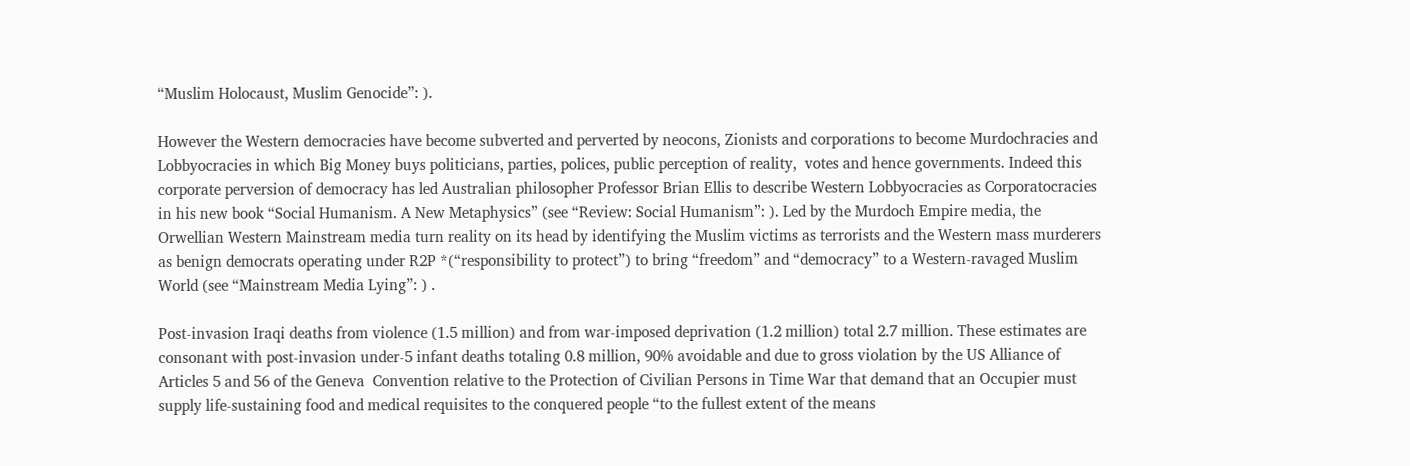“Muslim Holocaust, Muslim Genocide”: ).

However the Western democracies have become subverted and perverted by neocons, Zionists and corporations to become Murdochracies and Lobbyocracies in which Big Money buys politicians, parties, polices, public perception of reality,  votes and hence governments. Indeed this corporate perversion of democracy has led Australian philosopher Professor Brian Ellis to describe Western Lobbyocracies as Corporatocracies in his new book “Social Humanism. A New Metaphysics” (see “Review: Social Humanism”: ). Led by the Murdoch Empire media, the Orwellian Western Mainstream media turn reality on its head by identifying the Muslim victims as terrorists and the Western mass murderers as benign democrats operating under R2P *(“responsibility to protect”) to bring “freedom” and “democracy” to a Western-ravaged Muslim World (see “Mainstream Media Lying”: ) .

Post-invasion Iraqi deaths from violence (1.5 million) and from war-imposed deprivation (1.2 million) total 2.7 million. These estimates are  consonant with post-invasion under-5 infant deaths totaling 0.8 million, 90% avoidable and due to gross violation by the US Alliance of Articles 5 and 56 of the Geneva  Convention relative to the Protection of Civilian Persons in Time War that demand that an Occupier must supply life-sustaining food and medical requisites to the conquered people “to the fullest extent of the means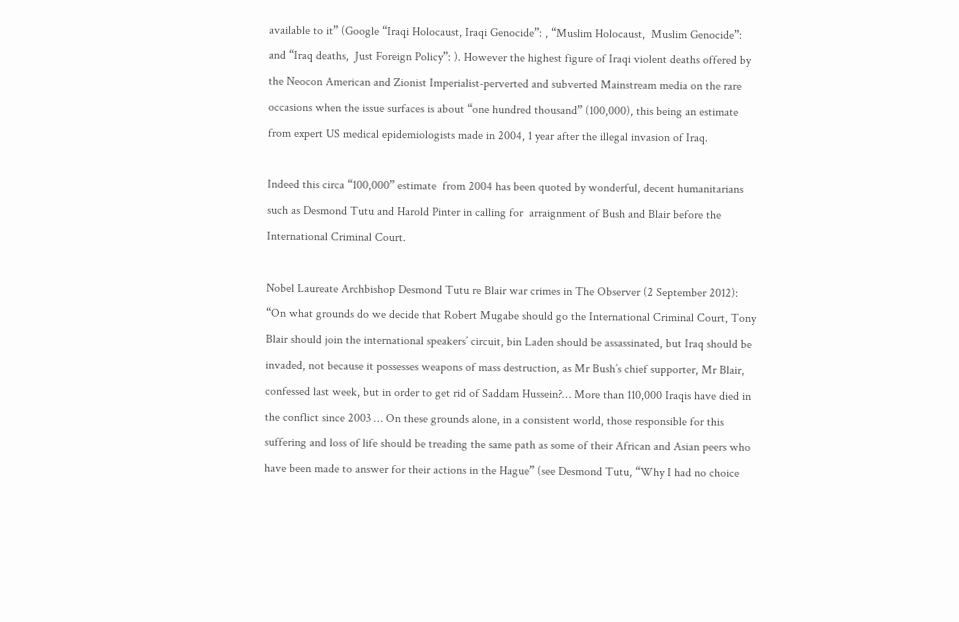available to it” (Google “Iraqi Holocaust, Iraqi Genocide”: , “Muslim Holocaust,  Muslim Genocide”:  and “Iraq deaths,  Just Foreign Policy”: ). However the highest figure of Iraqi violent deaths offered by the Neocon American and Zionist Imperialist-perverted and subverted Mainstream media on the rare occasions when the issue surfaces is about “one hundred thousand” (100,000), this being an estimate from expert US medical epidemiologists made in 2004, 1 year after the illegal invasion of Iraq.

Indeed this circa “100,000” estimate  from 2004 has been quoted by wonderful, decent humanitarians such as Desmond Tutu and Harold Pinter in calling for  arraignment of Bush and Blair before the International Criminal Court.

Nobel Laureate Archbishop Desmond Tutu re Blair war crimes in The Observer (2 September 2012):   “On what grounds do we decide that Robert Mugabe should go the International Criminal Court, Tony Blair should join the international speakers’ circuit, bin Laden should be assassinated, but Iraq should be invaded, not because it possesses weapons of mass destruction, as Mr Bush’s chief supporter, Mr Blair, confessed last week, but in order to get rid of Saddam Hussein?… More than 110,000 Iraqis have died in the conflict since 2003 … On these grounds alone, in a consistent world, those responsible for this suffering and loss of life should be treading the same path as some of their African and Asian peers who have been made to answer for their actions in the Hague” (see Desmond Tutu, “Why I had no choice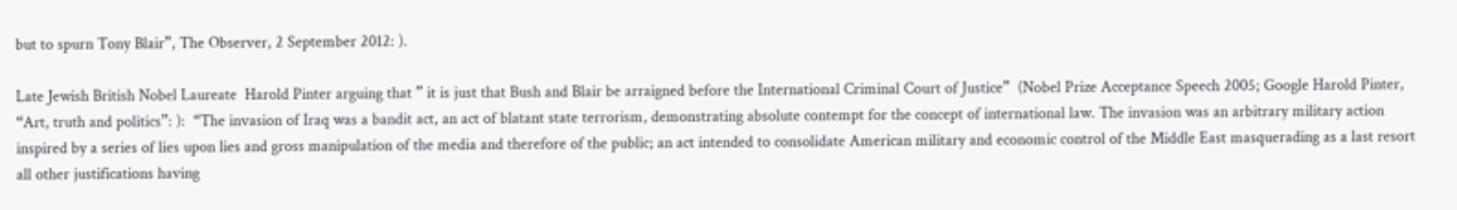but to spurn Tony Blair”, The Observer, 2 September 2012: ).

Late Jewish British Nobel Laureate  Harold Pinter arguing that ” it is just that Bush and Blair be arraigned before the International Criminal Court of Justice”  (Nobel Prize Acceptance Speech 2005; Google Harold Pinter, “Art, truth and politics”: ):  “The invasion of Iraq was a bandit act, an act of blatant state terrorism, demonstrating absolute contempt for the concept of international law. The invasion was an arbitrary military action inspired by a series of lies upon lies and gross manipulation of the media and therefore of the public; an act intended to consolidate American military and economic control of the Middle East masquerading as a last resort all other justifications having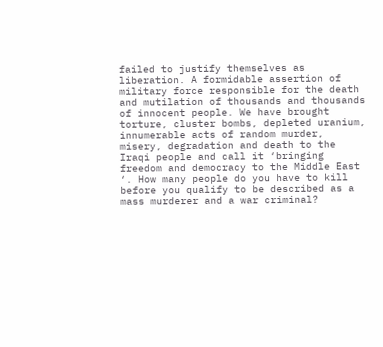failed to justify themselves as liberation. A formidable assertion of military force responsible for the death and mutilation of thousands and thousands of innocent people. We have brought torture, cluster bombs, depleted uranium, innumerable acts of random murder, misery, degradation and death to the Iraqi people and call it ‘bringing freedom and democracy to the Middle East ‘. How many people do you have to kill before you qualify to be described as a mass murderer and a war criminal?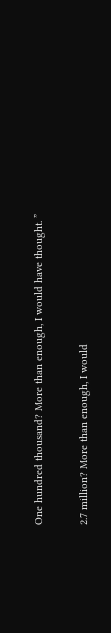One hundred thousand? More than enough, I would have thought. ”

2.7 million? More than enough, I would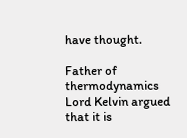have thought.

Father of thermodynamics Lord Kelvin argued that it is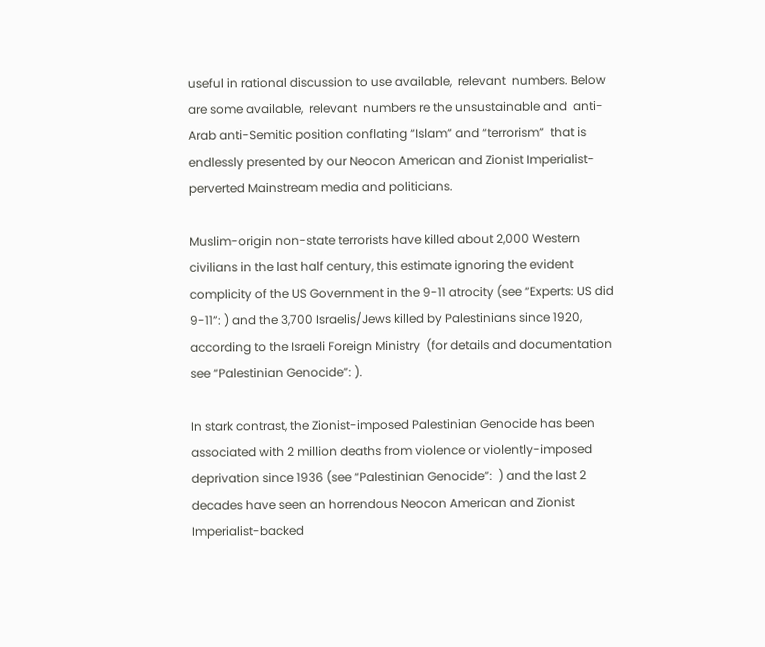useful in rational discussion to use available,  relevant  numbers. Below are some available,  relevant  numbers re the unsustainable and  anti-Arab anti-Semitic position conflating “Islam” and “terrorism”  that is endlessly presented by our Neocon American and Zionist Imperialist-perverted Mainstream media and politicians.

Muslim-origin non-state terrorists have killed about 2,000 Western civilians in the last half century, this estimate ignoring the evident complicity of the US Government in the 9-11 atrocity (see “Experts: US did 9-11”: ) and the 3,700 Israelis/Jews killed by Palestinians since 1920, according to the Israeli Foreign Ministry  (for details and documentation see “Palestinian Genocide”: ).

In stark contrast, the Zionist-imposed Palestinian Genocide has been associated with 2 million deaths from violence or violently-imposed deprivation since 1936 (see “Palestinian Genocide”:  ) and the last 2 decades have seen an horrendous Neocon American and Zionist Imperialist-backed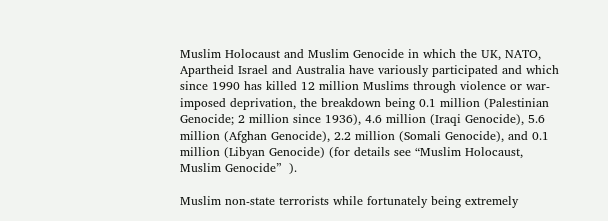Muslim Holocaust and Muslim Genocide in which the UK, NATO, Apartheid Israel and Australia have variously participated and which since 1990 has killed 12 million Muslims through violence or war-imposed deprivation, the breakdown being 0.1 million (Palestinian Genocide; 2 million since 1936), 4.6 million (Iraqi Genocide), 5.6 million (Afghan Genocide), 2.2 million (Somali Genocide), and 0.1 million (Libyan Genocide) (for details see “Muslim Holocaust, Muslim Genocide”  ).

Muslim non-state terrorists while fortunately being extremely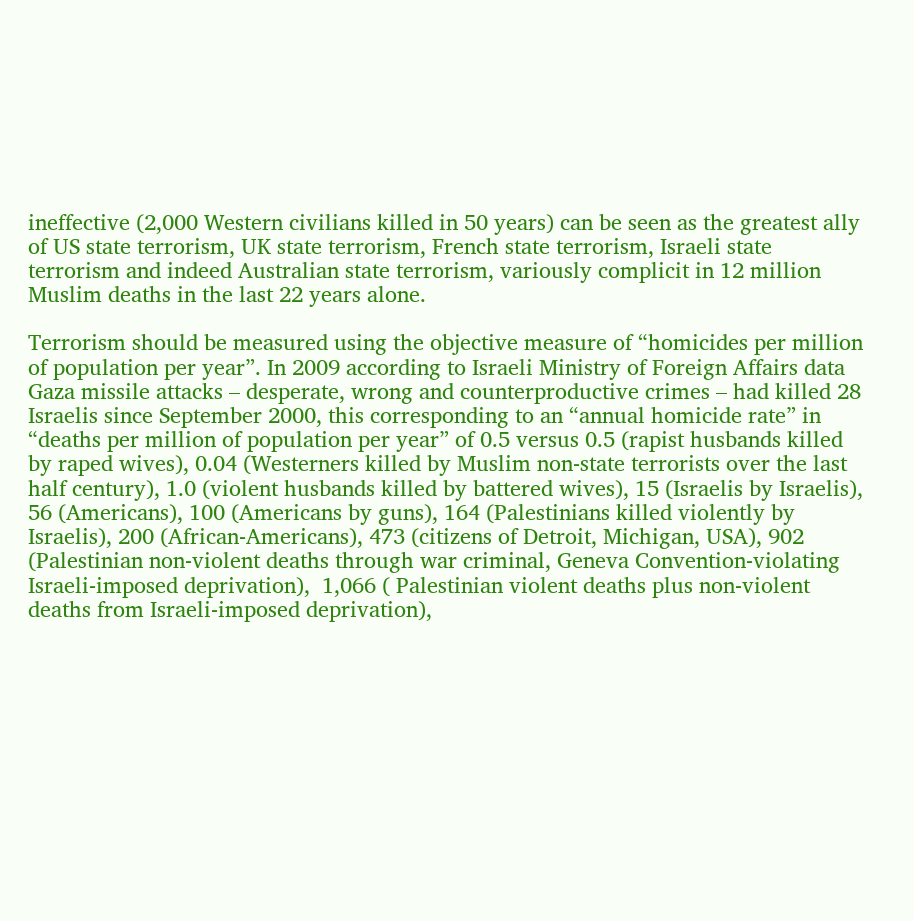ineffective (2,000 Western civilians killed in 50 years) can be seen as the greatest ally of US state terrorism, UK state terrorism, French state terrorism, Israeli state terrorism and indeed Australian state terrorism, variously complicit in 12 million Muslim deaths in the last 22 years alone.

Terrorism should be measured using the objective measure of “homicides per million of population per year”. In 2009 according to Israeli Ministry of Foreign Affairs data Gaza missile attacks – desperate, wrong and counterproductive crimes – had killed 28 Israelis since September 2000, this corresponding to an “annual homicide rate” in “deaths per million of population per year” of 0.5 versus 0.5 (rapist husbands killed by raped wives), 0.04 (Westerners killed by Muslim non-state terrorists over the last half century), 1.0 (violent husbands killed by battered wives), 15 (Israelis by Israelis), 56 (Americans), 100 (Americans by guns), 164 (Palestinians killed violently by Israelis), 200 (African-Americans), 473 (citizens of Detroit, Michigan, USA), 902 (Palestinian non-violent deaths through war criminal, Geneva Convention-violating Israeli-imposed deprivation),  1,066 ( Palestinian violent deaths plus non-violent deaths from Israeli-imposed deprivation),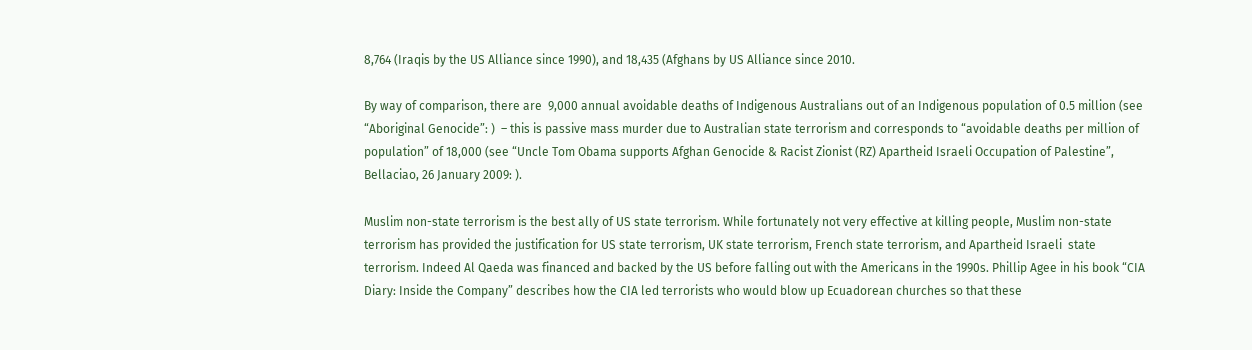8,764 (Iraqis by the US Alliance since 1990), and 18,435 (Afghans by US Alliance since 2010.

By way of comparison, there are  9,000 annual avoidable deaths of Indigenous Australians out of an Indigenous population of 0.5 million (see “Aboriginal Genocide”: )  – this is passive mass murder due to Australian state terrorism and corresponds to “avoidable deaths per million of  population” of 18,000 (see “Uncle Tom Obama supports Afghan Genocide & Racist Zionist (RZ) Apartheid Israeli Occupation of Palestine”, Bellaciao, 26 January 2009: ).

Muslim non-state terrorism is the best ally of US state terrorism. While fortunately not very effective at killing people, Muslim non-state terrorism has provided the justification for US state terrorism, UK state terrorism, French state terrorism, and Apartheid Israeli  state terrorism. Indeed Al Qaeda was financed and backed by the US before falling out with the Americans in the 1990s. Phillip Agee in his book “CIA Diary: Inside the Company” describes how the CIA led terrorists who would blow up Ecuadorean churches so that these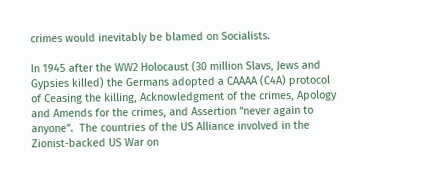crimes would inevitably be blamed on Socialists.

In 1945 after the WW2 Holocaust (30 million Slavs, Jews and Gypsies killed) the Germans adopted a CAAAA (C4A) protocol of Ceasing the killing, Acknowledgment of the crimes, Apology and Amends for the crimes, and Assertion “never again to anyone”.  The countries of the US Alliance involved in the Zionist-backed US War on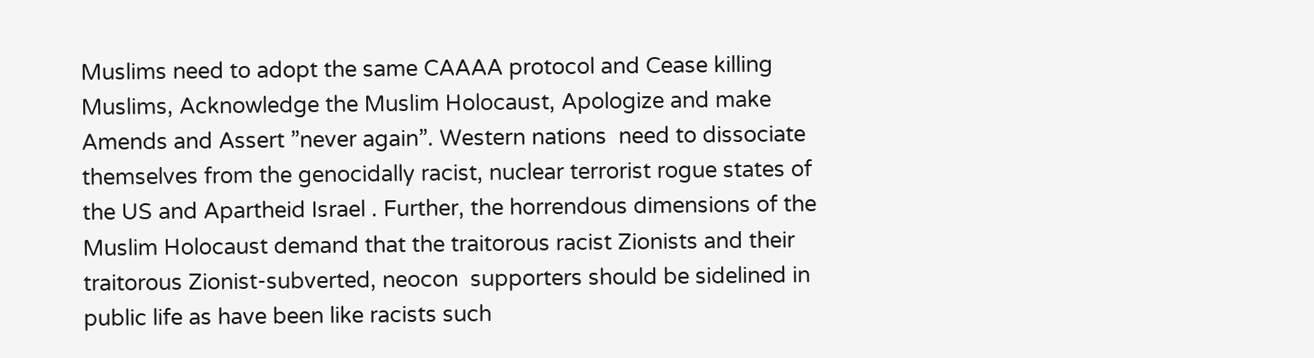Muslims need to adopt the same CAAAA protocol and Cease killing Muslims, Acknowledge the Muslim Holocaust, Apologize and make Amends and Assert ”never again”. Western nations  need to dissociate themselves from the genocidally racist, nuclear terrorist rogue states of the US and Apartheid Israel . Further, the horrendous dimensions of the Muslim Holocaust demand that the traitorous racist Zionists and their traitorous Zionist-subverted, neocon  supporters should be sidelined in public life as have been like racists such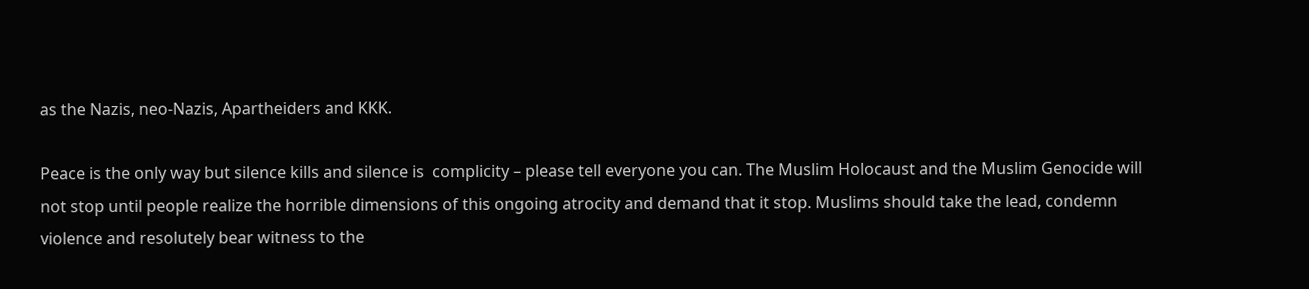as the Nazis, neo-Nazis, Apartheiders and KKK.

Peace is the only way but silence kills and silence is  complicity – please tell everyone you can. The Muslim Holocaust and the Muslim Genocide will not stop until people realize the horrible dimensions of this ongoing atrocity and demand that it stop. Muslims should take the lead, condemn violence and resolutely bear witness to the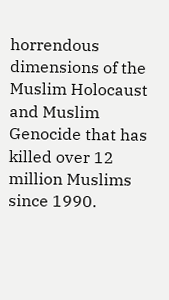horrendous dimensions of the Muslim Holocaust and Muslim Genocide that has killed over 12 million Muslims since 1990.